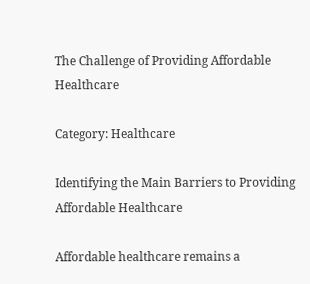The Challenge of Providing Affordable Healthcare

Category: Healthcare

Identifying the Main Barriers to Providing Affordable Healthcare

Affordable healthcare remains a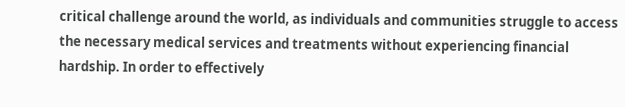critical challenge around the world, as individuals and communities struggle to access the necessary medical services and treatments without experiencing financial hardship. In order to effectively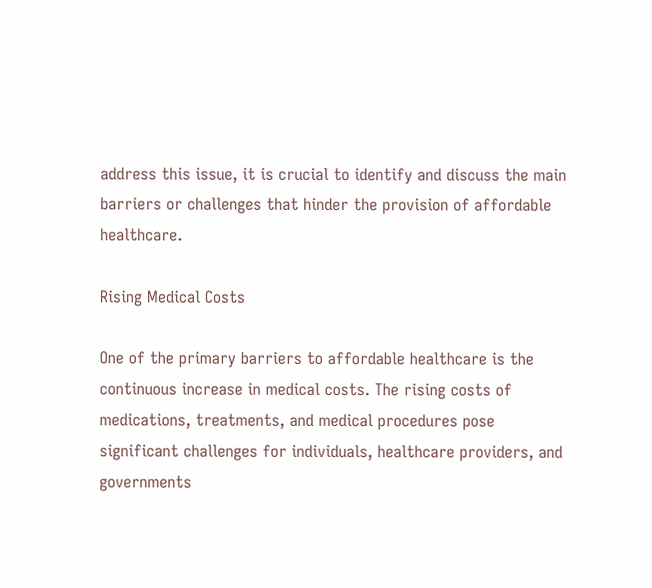address this issue, it is crucial to identify and discuss the main barriers or challenges that hinder the provision of affordable healthcare.

Rising Medical Costs

One of the primary barriers to affordable healthcare is the continuous increase in medical costs. The rising costs of medications, treatments, and medical procedures pose significant challenges for individuals, healthcare providers, and governments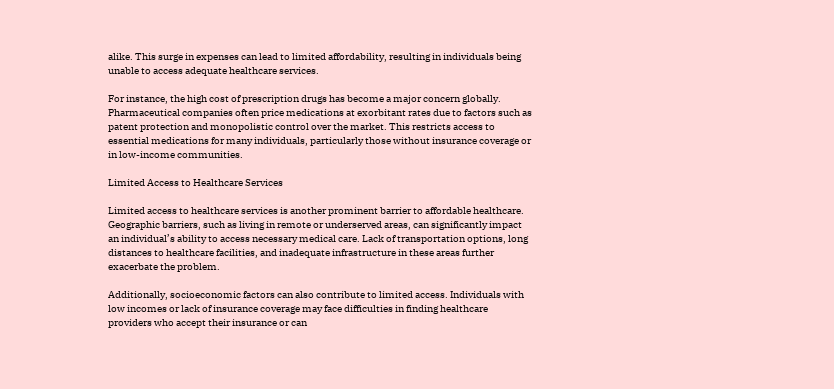alike. This surge in expenses can lead to limited affordability, resulting in individuals being unable to access adequate healthcare services.

For instance, the high cost of prescription drugs has become a major concern globally. Pharmaceutical companies often price medications at exorbitant rates due to factors such as patent protection and monopolistic control over the market. This restricts access to essential medications for many individuals, particularly those without insurance coverage or in low-income communities.

Limited Access to Healthcare Services

Limited access to healthcare services is another prominent barrier to affordable healthcare. Geographic barriers, such as living in remote or underserved areas, can significantly impact an individual’s ability to access necessary medical care. Lack of transportation options, long distances to healthcare facilities, and inadequate infrastructure in these areas further exacerbate the problem.

Additionally, socioeconomic factors can also contribute to limited access. Individuals with low incomes or lack of insurance coverage may face difficulties in finding healthcare providers who accept their insurance or can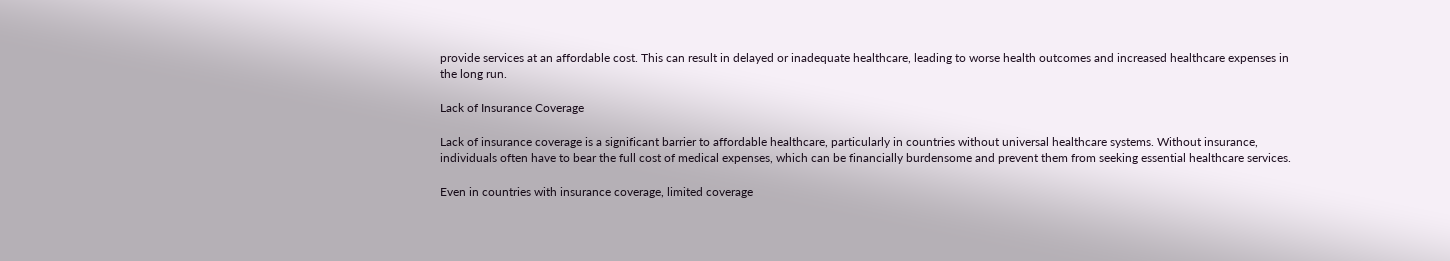provide services at an affordable cost. This can result in delayed or inadequate healthcare, leading to worse health outcomes and increased healthcare expenses in the long run.

Lack of Insurance Coverage

Lack of insurance coverage is a significant barrier to affordable healthcare, particularly in countries without universal healthcare systems. Without insurance, individuals often have to bear the full cost of medical expenses, which can be financially burdensome and prevent them from seeking essential healthcare services.

Even in countries with insurance coverage, limited coverage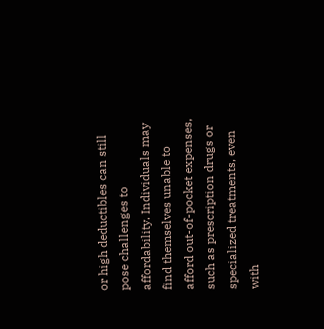or high deductibles can still pose challenges to affordability. Individuals may find themselves unable to afford out-of-pocket expenses, such as prescription drugs or specialized treatments, even with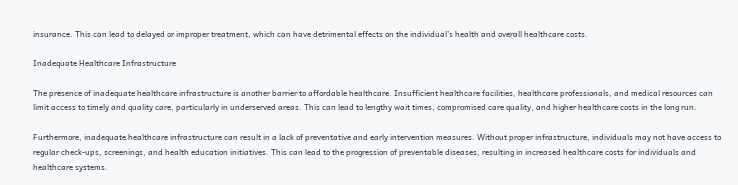insurance. This can lead to delayed or improper treatment, which can have detrimental effects on the individual’s health and overall healthcare costs.

Inadequate Healthcare Infrastructure

The presence of inadequate healthcare infrastructure is another barrier to affordable healthcare. Insufficient healthcare facilities, healthcare professionals, and medical resources can limit access to timely and quality care, particularly in underserved areas. This can lead to lengthy wait times, compromised care quality, and higher healthcare costs in the long run.

Furthermore, inadequate healthcare infrastructure can result in a lack of preventative and early intervention measures. Without proper infrastructure, individuals may not have access to regular check-ups, screenings, and health education initiatives. This can lead to the progression of preventable diseases, resulting in increased healthcare costs for individuals and healthcare systems.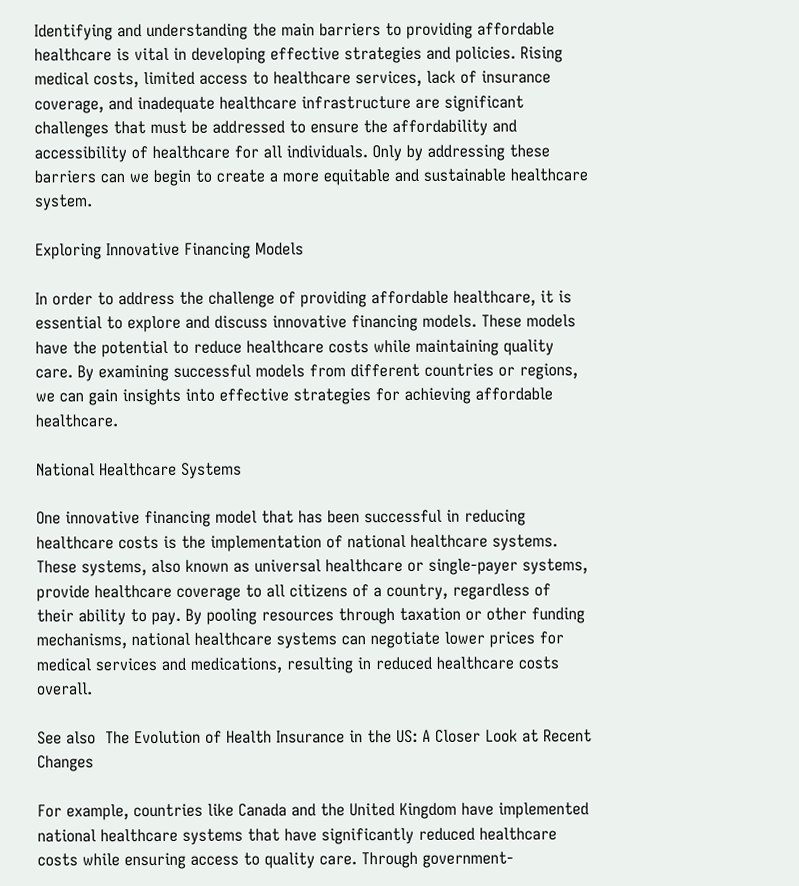Identifying and understanding the main barriers to providing affordable healthcare is vital in developing effective strategies and policies. Rising medical costs, limited access to healthcare services, lack of insurance coverage, and inadequate healthcare infrastructure are significant challenges that must be addressed to ensure the affordability and accessibility of healthcare for all individuals. Only by addressing these barriers can we begin to create a more equitable and sustainable healthcare system.

Exploring Innovative Financing Models

In order to address the challenge of providing affordable healthcare, it is essential to explore and discuss innovative financing models. These models have the potential to reduce healthcare costs while maintaining quality care. By examining successful models from different countries or regions, we can gain insights into effective strategies for achieving affordable healthcare.

National Healthcare Systems

One innovative financing model that has been successful in reducing healthcare costs is the implementation of national healthcare systems. These systems, also known as universal healthcare or single-payer systems, provide healthcare coverage to all citizens of a country, regardless of their ability to pay. By pooling resources through taxation or other funding mechanisms, national healthcare systems can negotiate lower prices for medical services and medications, resulting in reduced healthcare costs overall.

See also  The Evolution of Health Insurance in the US: A Closer Look at Recent Changes

For example, countries like Canada and the United Kingdom have implemented national healthcare systems that have significantly reduced healthcare costs while ensuring access to quality care. Through government-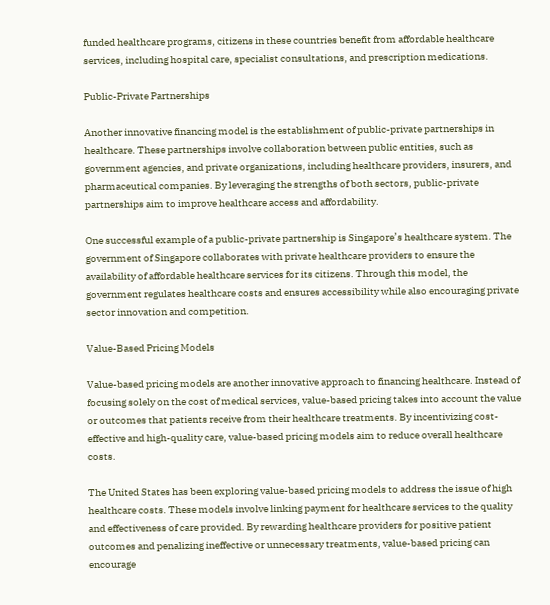funded healthcare programs, citizens in these countries benefit from affordable healthcare services, including hospital care, specialist consultations, and prescription medications.

Public-Private Partnerships

Another innovative financing model is the establishment of public-private partnerships in healthcare. These partnerships involve collaboration between public entities, such as government agencies, and private organizations, including healthcare providers, insurers, and pharmaceutical companies. By leveraging the strengths of both sectors, public-private partnerships aim to improve healthcare access and affordability.

One successful example of a public-private partnership is Singapore’s healthcare system. The government of Singapore collaborates with private healthcare providers to ensure the availability of affordable healthcare services for its citizens. Through this model, the government regulates healthcare costs and ensures accessibility while also encouraging private sector innovation and competition.

Value-Based Pricing Models

Value-based pricing models are another innovative approach to financing healthcare. Instead of focusing solely on the cost of medical services, value-based pricing takes into account the value or outcomes that patients receive from their healthcare treatments. By incentivizing cost-effective and high-quality care, value-based pricing models aim to reduce overall healthcare costs.

The United States has been exploring value-based pricing models to address the issue of high healthcare costs. These models involve linking payment for healthcare services to the quality and effectiveness of care provided. By rewarding healthcare providers for positive patient outcomes and penalizing ineffective or unnecessary treatments, value-based pricing can encourage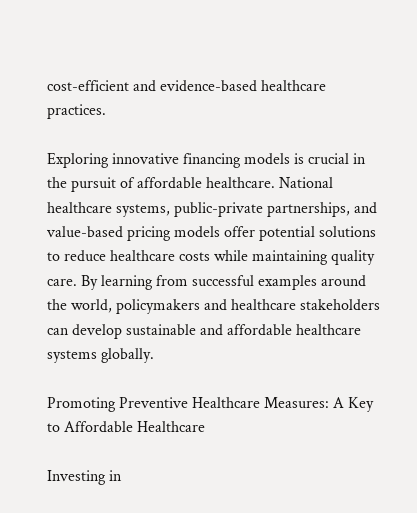cost-efficient and evidence-based healthcare practices.

Exploring innovative financing models is crucial in the pursuit of affordable healthcare. National healthcare systems, public-private partnerships, and value-based pricing models offer potential solutions to reduce healthcare costs while maintaining quality care. By learning from successful examples around the world, policymakers and healthcare stakeholders can develop sustainable and affordable healthcare systems globally.

Promoting Preventive Healthcare Measures: A Key to Affordable Healthcare

Investing in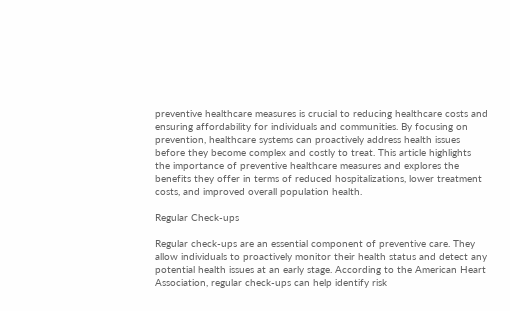preventive healthcare measures is crucial to reducing healthcare costs and ensuring affordability for individuals and communities. By focusing on prevention, healthcare systems can proactively address health issues before they become complex and costly to treat. This article highlights the importance of preventive healthcare measures and explores the benefits they offer in terms of reduced hospitalizations, lower treatment costs, and improved overall population health.

Regular Check-ups

Regular check-ups are an essential component of preventive care. They allow individuals to proactively monitor their health status and detect any potential health issues at an early stage. According to the American Heart Association, regular check-ups can help identify risk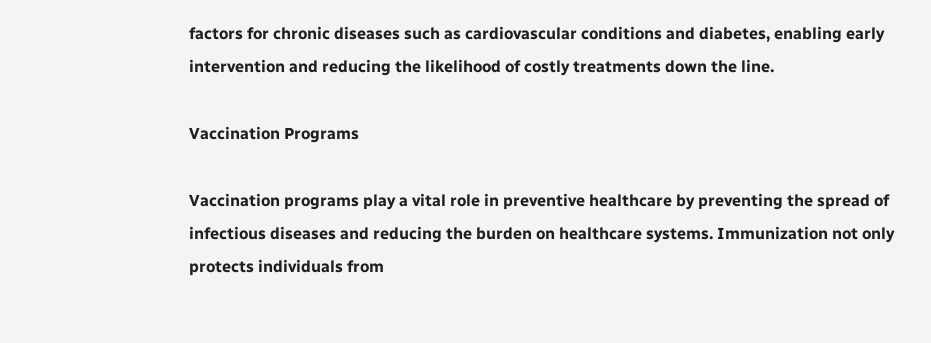factors for chronic diseases such as cardiovascular conditions and diabetes, enabling early intervention and reducing the likelihood of costly treatments down the line.

Vaccination Programs

Vaccination programs play a vital role in preventive healthcare by preventing the spread of infectious diseases and reducing the burden on healthcare systems. Immunization not only protects individuals from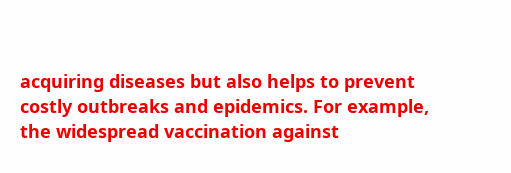acquiring diseases but also helps to prevent costly outbreaks and epidemics. For example, the widespread vaccination against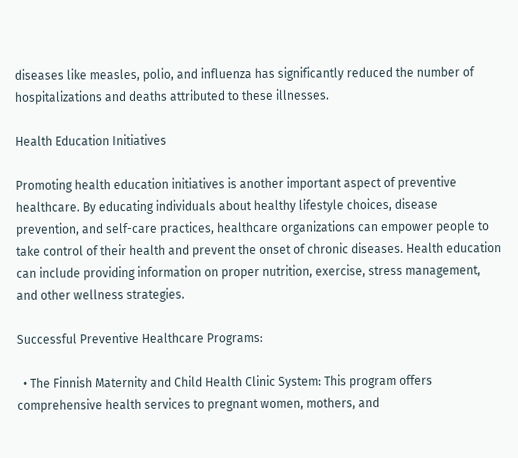diseases like measles, polio, and influenza has significantly reduced the number of hospitalizations and deaths attributed to these illnesses.

Health Education Initiatives

Promoting health education initiatives is another important aspect of preventive healthcare. By educating individuals about healthy lifestyle choices, disease prevention, and self-care practices, healthcare organizations can empower people to take control of their health and prevent the onset of chronic diseases. Health education can include providing information on proper nutrition, exercise, stress management, and other wellness strategies.

Successful Preventive Healthcare Programs:

  • The Finnish Maternity and Child Health Clinic System: This program offers comprehensive health services to pregnant women, mothers, and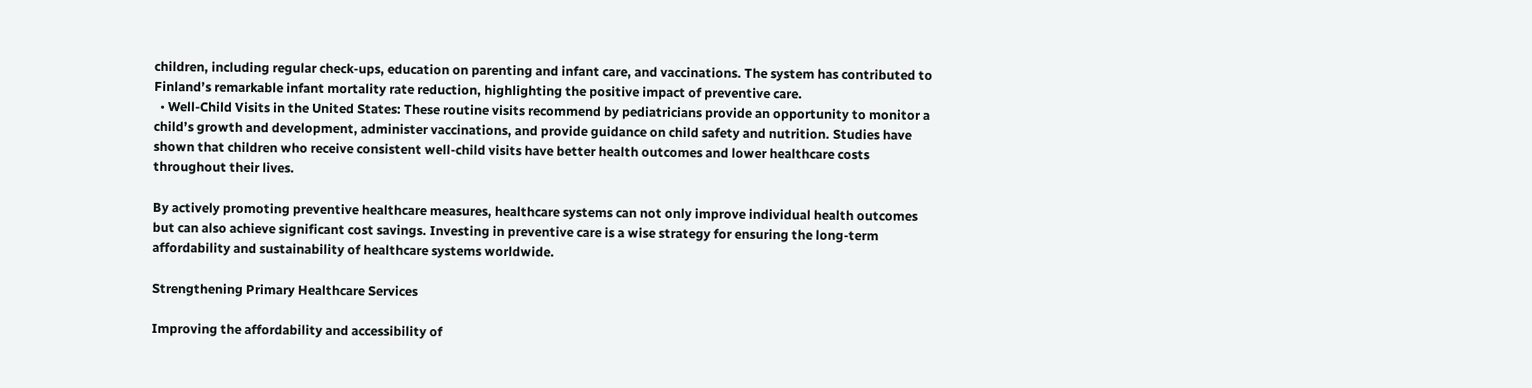children, including regular check-ups, education on parenting and infant care, and vaccinations. The system has contributed to Finland’s remarkable infant mortality rate reduction, highlighting the positive impact of preventive care.
  • Well-Child Visits in the United States: These routine visits recommend by pediatricians provide an opportunity to monitor a child’s growth and development, administer vaccinations, and provide guidance on child safety and nutrition. Studies have shown that children who receive consistent well-child visits have better health outcomes and lower healthcare costs throughout their lives.

By actively promoting preventive healthcare measures, healthcare systems can not only improve individual health outcomes but can also achieve significant cost savings. Investing in preventive care is a wise strategy for ensuring the long-term affordability and sustainability of healthcare systems worldwide.

Strengthening Primary Healthcare Services

Improving the affordability and accessibility of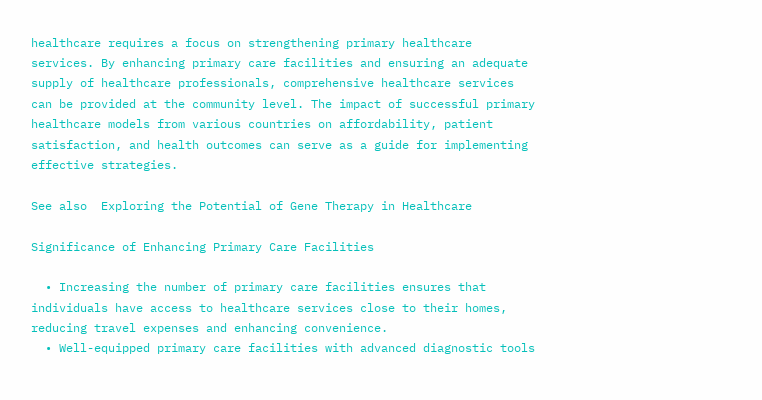healthcare requires a focus on strengthening primary healthcare services. By enhancing primary care facilities and ensuring an adequate supply of healthcare professionals, comprehensive healthcare services can be provided at the community level. The impact of successful primary healthcare models from various countries on affordability, patient satisfaction, and health outcomes can serve as a guide for implementing effective strategies.

See also  Exploring the Potential of Gene Therapy in Healthcare

Significance of Enhancing Primary Care Facilities

  • Increasing the number of primary care facilities ensures that individuals have access to healthcare services close to their homes, reducing travel expenses and enhancing convenience.
  • Well-equipped primary care facilities with advanced diagnostic tools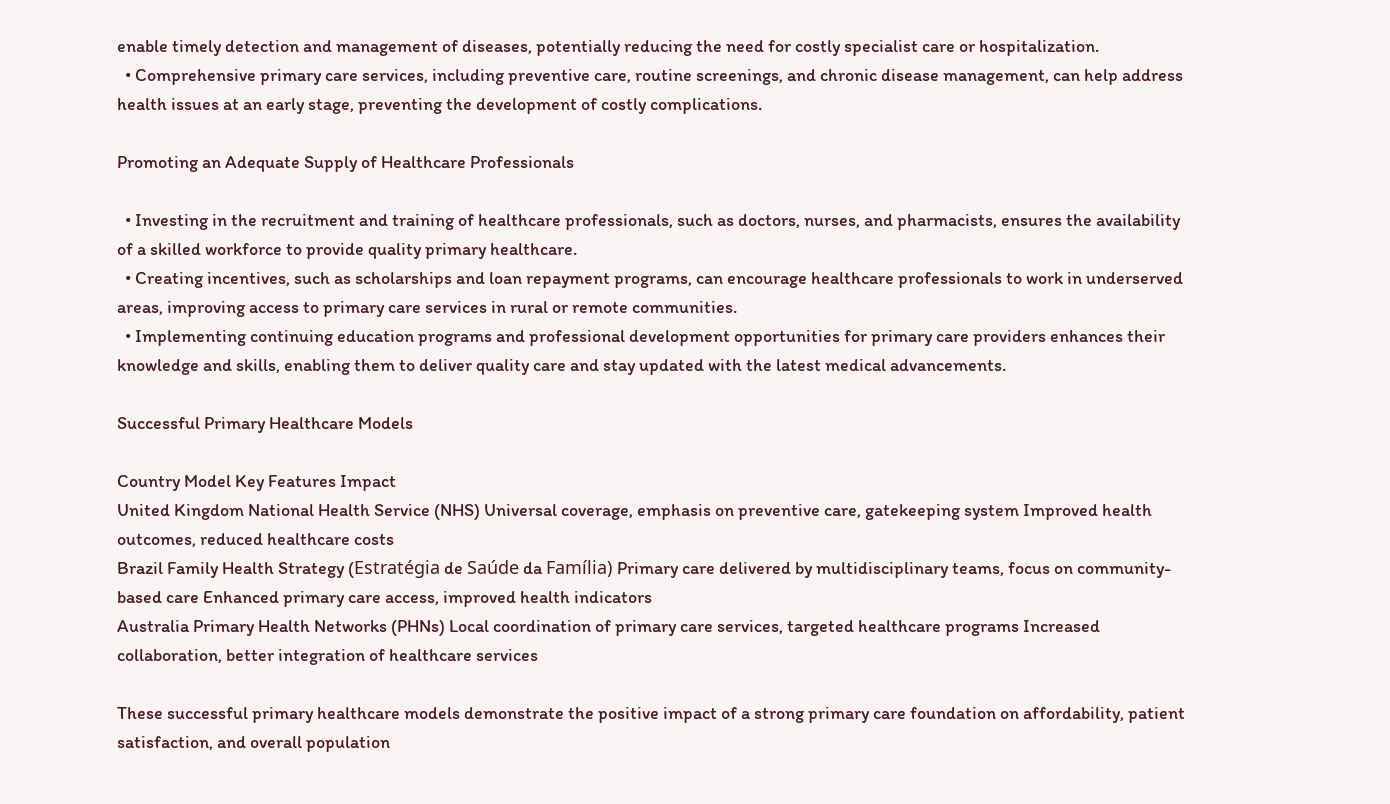enable timely detection and management of diseases, potentially reducing the need for costly specialist care or hospitalization.
  • Comprehensive primary care services, including preventive care, routine screenings, and chronic disease management, can help address health issues at an early stage, preventing the development of costly complications.

Promoting an Adequate Supply of Healthcare Professionals

  • Investing in the recruitment and training of healthcare professionals, such as doctors, nurses, and pharmacists, ensures the availability of a skilled workforce to provide quality primary healthcare.
  • Creating incentives, such as scholarships and loan repayment programs, can encourage healthcare professionals to work in underserved areas, improving access to primary care services in rural or remote communities.
  • Implementing continuing education programs and professional development opportunities for primary care providers enhances their knowledge and skills, enabling them to deliver quality care and stay updated with the latest medical advancements.

Successful Primary Healthcare Models

Country Model Key Features Impact
United Kingdom National Health Service (NHS) Universal coverage, emphasis on preventive care, gatekeeping system Improved health outcomes, reduced healthcare costs
Brazil Family Health Strategy (Estratégia de Saúde da Família) Primary care delivered by multidisciplinary teams, focus on community-based care Enhanced primary care access, improved health indicators
Australia Primary Health Networks (PHNs) Local coordination of primary care services, targeted healthcare programs Increased collaboration, better integration of healthcare services

These successful primary healthcare models demonstrate the positive impact of a strong primary care foundation on affordability, patient satisfaction, and overall population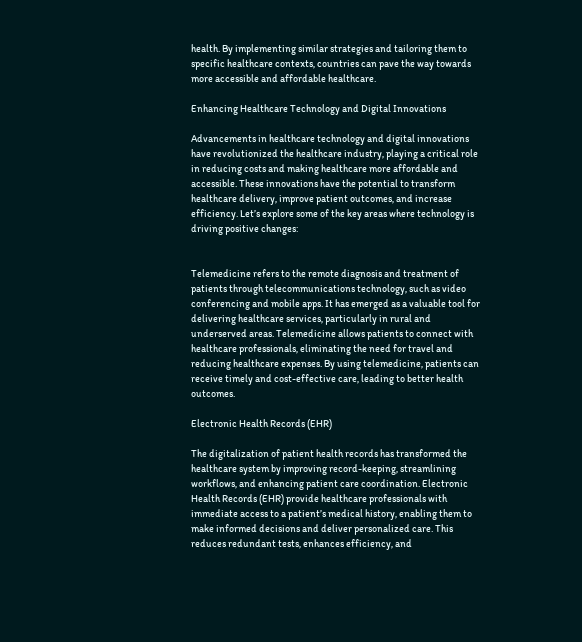health. By implementing similar strategies and tailoring them to specific healthcare contexts, countries can pave the way towards more accessible and affordable healthcare.

Enhancing Healthcare Technology and Digital Innovations

Advancements in healthcare technology and digital innovations have revolutionized the healthcare industry, playing a critical role in reducing costs and making healthcare more affordable and accessible. These innovations have the potential to transform healthcare delivery, improve patient outcomes, and increase efficiency. Let’s explore some of the key areas where technology is driving positive changes:


Telemedicine refers to the remote diagnosis and treatment of patients through telecommunications technology, such as video conferencing and mobile apps. It has emerged as a valuable tool for delivering healthcare services, particularly in rural and underserved areas. Telemedicine allows patients to connect with healthcare professionals, eliminating the need for travel and reducing healthcare expenses. By using telemedicine, patients can receive timely and cost-effective care, leading to better health outcomes.

Electronic Health Records (EHR)

The digitalization of patient health records has transformed the healthcare system by improving record-keeping, streamlining workflows, and enhancing patient care coordination. Electronic Health Records (EHR) provide healthcare professionals with immediate access to a patient’s medical history, enabling them to make informed decisions and deliver personalized care. This reduces redundant tests, enhances efficiency, and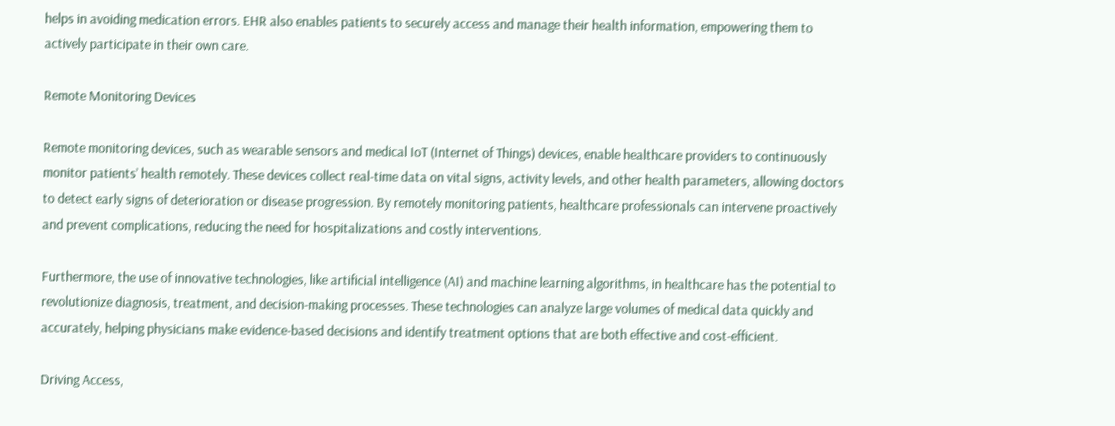helps in avoiding medication errors. EHR also enables patients to securely access and manage their health information, empowering them to actively participate in their own care.

Remote Monitoring Devices

Remote monitoring devices, such as wearable sensors and medical IoT (Internet of Things) devices, enable healthcare providers to continuously monitor patients’ health remotely. These devices collect real-time data on vital signs, activity levels, and other health parameters, allowing doctors to detect early signs of deterioration or disease progression. By remotely monitoring patients, healthcare professionals can intervene proactively and prevent complications, reducing the need for hospitalizations and costly interventions.

Furthermore, the use of innovative technologies, like artificial intelligence (AI) and machine learning algorithms, in healthcare has the potential to revolutionize diagnosis, treatment, and decision-making processes. These technologies can analyze large volumes of medical data quickly and accurately, helping physicians make evidence-based decisions and identify treatment options that are both effective and cost-efficient.

Driving Access,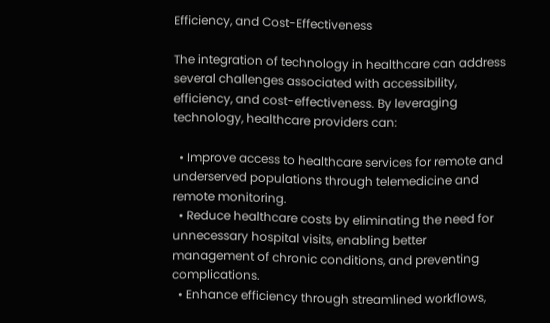Efficiency, and Cost-Effectiveness

The integration of technology in healthcare can address several challenges associated with accessibility, efficiency, and cost-effectiveness. By leveraging technology, healthcare providers can:

  • Improve access to healthcare services for remote and underserved populations through telemedicine and remote monitoring.
  • Reduce healthcare costs by eliminating the need for unnecessary hospital visits, enabling better management of chronic conditions, and preventing complications.
  • Enhance efficiency through streamlined workflows,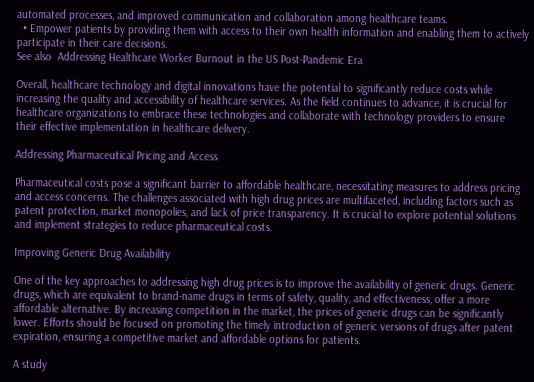automated processes, and improved communication and collaboration among healthcare teams.
  • Empower patients by providing them with access to their own health information and enabling them to actively participate in their care decisions.
See also  Addressing Healthcare Worker Burnout in the US Post-Pandemic Era

Overall, healthcare technology and digital innovations have the potential to significantly reduce costs while increasing the quality and accessibility of healthcare services. As the field continues to advance, it is crucial for healthcare organizations to embrace these technologies and collaborate with technology providers to ensure their effective implementation in healthcare delivery.

Addressing Pharmaceutical Pricing and Access

Pharmaceutical costs pose a significant barrier to affordable healthcare, necessitating measures to address pricing and access concerns. The challenges associated with high drug prices are multifaceted, including factors such as patent protection, market monopolies, and lack of price transparency. It is crucial to explore potential solutions and implement strategies to reduce pharmaceutical costs.

Improving Generic Drug Availability

One of the key approaches to addressing high drug prices is to improve the availability of generic drugs. Generic drugs, which are equivalent to brand-name drugs in terms of safety, quality, and effectiveness, offer a more affordable alternative. By increasing competition in the market, the prices of generic drugs can be significantly lower. Efforts should be focused on promoting the timely introduction of generic versions of drugs after patent expiration, ensuring a competitive market and affordable options for patients.

A study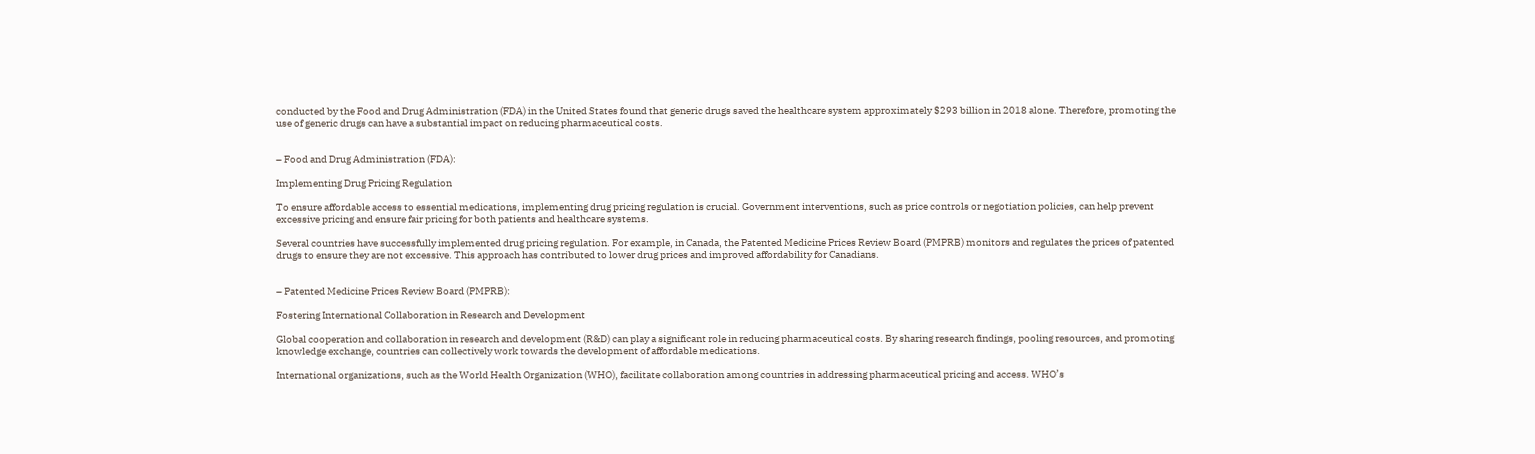conducted by the Food and Drug Administration (FDA) in the United States found that generic drugs saved the healthcare system approximately $293 billion in 2018 alone. Therefore, promoting the use of generic drugs can have a substantial impact on reducing pharmaceutical costs.


– Food and Drug Administration (FDA):

Implementing Drug Pricing Regulation

To ensure affordable access to essential medications, implementing drug pricing regulation is crucial. Government interventions, such as price controls or negotiation policies, can help prevent excessive pricing and ensure fair pricing for both patients and healthcare systems.

Several countries have successfully implemented drug pricing regulation. For example, in Canada, the Patented Medicine Prices Review Board (PMPRB) monitors and regulates the prices of patented drugs to ensure they are not excessive. This approach has contributed to lower drug prices and improved affordability for Canadians.


– Patented Medicine Prices Review Board (PMPRB):

Fostering International Collaboration in Research and Development

Global cooperation and collaboration in research and development (R&D) can play a significant role in reducing pharmaceutical costs. By sharing research findings, pooling resources, and promoting knowledge exchange, countries can collectively work towards the development of affordable medications.

International organizations, such as the World Health Organization (WHO), facilitate collaboration among countries in addressing pharmaceutical pricing and access. WHO’s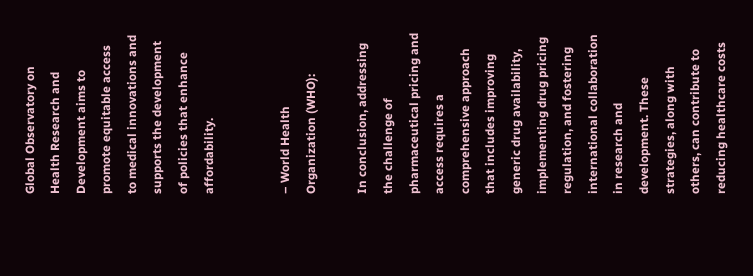Global Observatory on Health Research and Development aims to promote equitable access to medical innovations and supports the development of policies that enhance affordability.


– World Health Organization (WHO):

In conclusion, addressing the challenge of pharmaceutical pricing and access requires a comprehensive approach that includes improving generic drug availability, implementing drug pricing regulation, and fostering international collaboration in research and development. These strategies, along with others, can contribute to reducing healthcare costs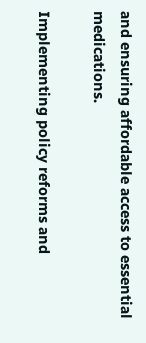and ensuring affordable access to essential medications.

Implementing policy reforms and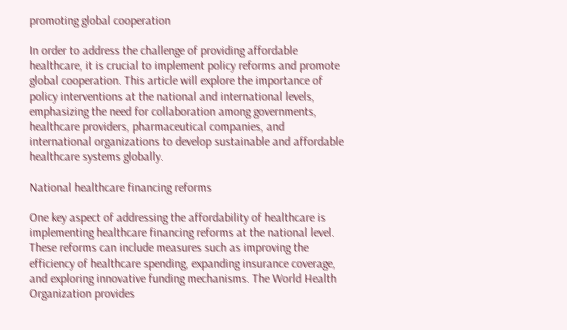promoting global cooperation

In order to address the challenge of providing affordable healthcare, it is crucial to implement policy reforms and promote global cooperation. This article will explore the importance of policy interventions at the national and international levels, emphasizing the need for collaboration among governments, healthcare providers, pharmaceutical companies, and international organizations to develop sustainable and affordable healthcare systems globally.

National healthcare financing reforms

One key aspect of addressing the affordability of healthcare is implementing healthcare financing reforms at the national level. These reforms can include measures such as improving the efficiency of healthcare spending, expanding insurance coverage, and exploring innovative funding mechanisms. The World Health Organization provides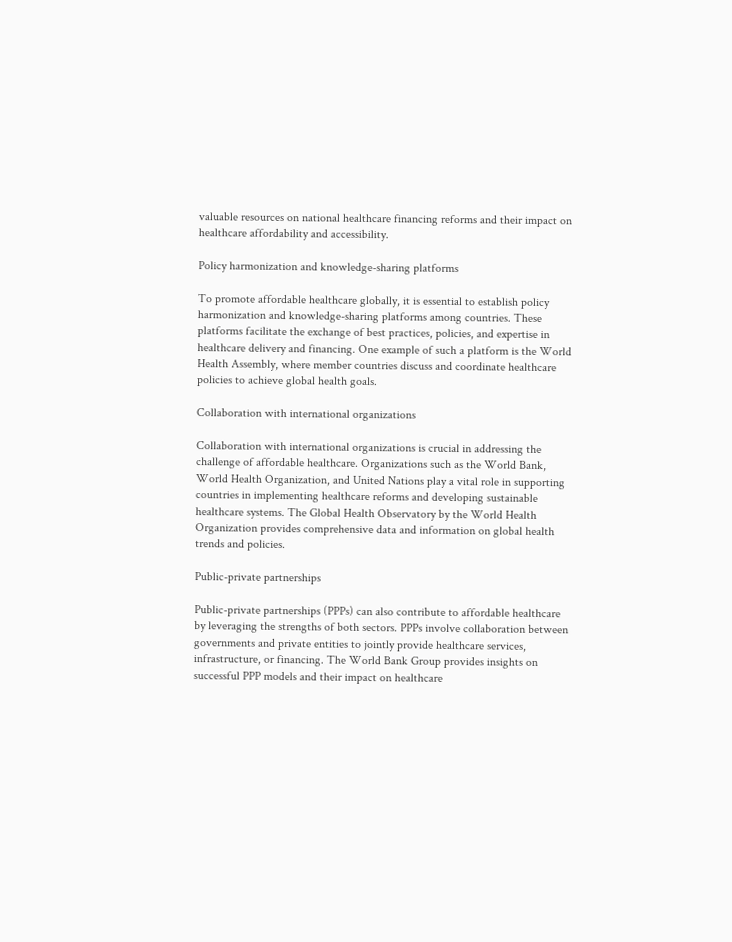valuable resources on national healthcare financing reforms and their impact on healthcare affordability and accessibility.

Policy harmonization and knowledge-sharing platforms

To promote affordable healthcare globally, it is essential to establish policy harmonization and knowledge-sharing platforms among countries. These platforms facilitate the exchange of best practices, policies, and expertise in healthcare delivery and financing. One example of such a platform is the World Health Assembly, where member countries discuss and coordinate healthcare policies to achieve global health goals.

Collaboration with international organizations

Collaboration with international organizations is crucial in addressing the challenge of affordable healthcare. Organizations such as the World Bank, World Health Organization, and United Nations play a vital role in supporting countries in implementing healthcare reforms and developing sustainable healthcare systems. The Global Health Observatory by the World Health Organization provides comprehensive data and information on global health trends and policies.

Public-private partnerships

Public-private partnerships (PPPs) can also contribute to affordable healthcare by leveraging the strengths of both sectors. PPPs involve collaboration between governments and private entities to jointly provide healthcare services, infrastructure, or financing. The World Bank Group provides insights on successful PPP models and their impact on healthcare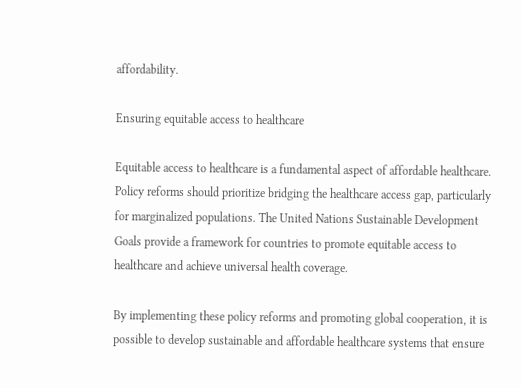affordability.

Ensuring equitable access to healthcare

Equitable access to healthcare is a fundamental aspect of affordable healthcare. Policy reforms should prioritize bridging the healthcare access gap, particularly for marginalized populations. The United Nations Sustainable Development Goals provide a framework for countries to promote equitable access to healthcare and achieve universal health coverage.

By implementing these policy reforms and promoting global cooperation, it is possible to develop sustainable and affordable healthcare systems that ensure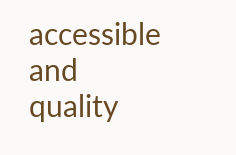accessible and quality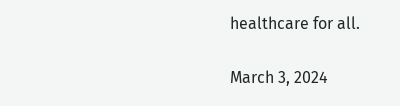healthcare for all.


March 3, 2024